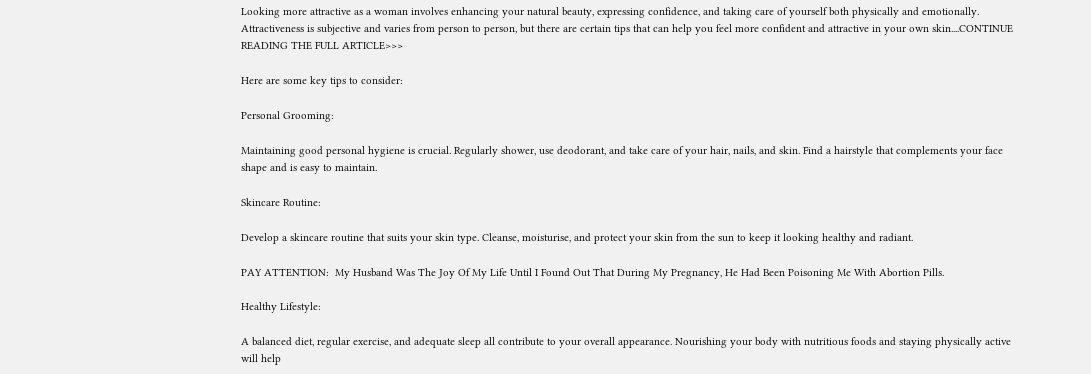Looking more attractive as a woman involves enhancing your natural beauty, expressing confidence, and taking care of yourself both physically and emotionally. Attractiveness is subjective and varies from person to person, but there are certain tips that can help you feel more confident and attractive in your own skin....CONTINUE READING THE FULL ARTICLE>>>

Here are some key tips to consider:

Personal Grooming:

Maintaining good personal hygiene is crucial. Regularly shower, use deodorant, and take care of your hair, nails, and skin. Find a hairstyle that complements your face shape and is easy to maintain.

Skincare Routine:

Develop a skincare routine that suits your skin type. Cleanse, moisturise, and protect your skin from the sun to keep it looking healthy and radiant.

PAY ATTENTION:  My Husband Was The Joy Of My Life Until I Found Out That During My Pregnancy, He Had Been Poisoning Me With Abortion Pills.

Healthy Lifestyle:

A balanced diet, regular exercise, and adequate sleep all contribute to your overall appearance. Nourishing your body with nutritious foods and staying physically active will help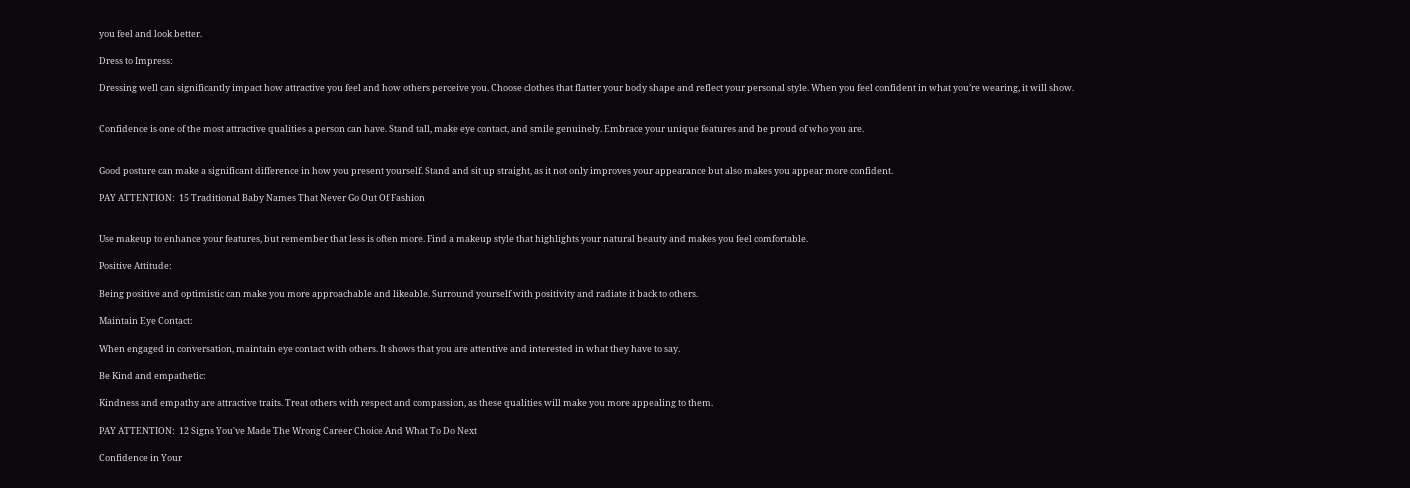you feel and look better.

Dress to Impress:

Dressing well can significantly impact how attractive you feel and how others perceive you. Choose clothes that flatter your body shape and reflect your personal style. When you feel confident in what you’re wearing, it will show.


Confidence is one of the most attractive qualities a person can have. Stand tall, make eye contact, and smile genuinely. Embrace your unique features and be proud of who you are.


Good posture can make a significant difference in how you present yourself. Stand and sit up straight, as it not only improves your appearance but also makes you appear more confident.

PAY ATTENTION:  15 Traditional Baby Names That Never Go Out Of Fashion


Use makeup to enhance your features, but remember that less is often more. Find a makeup style that highlights your natural beauty and makes you feel comfortable.

Positive Attitude:

Being positive and optimistic can make you more approachable and likeable. Surround yourself with positivity and radiate it back to others.

Maintain Eye Contact:

When engaged in conversation, maintain eye contact with others. It shows that you are attentive and interested in what they have to say.

Be Kind and empathetic:

Kindness and empathy are attractive traits. Treat others with respect and compassion, as these qualities will make you more appealing to them.

PAY ATTENTION:  12 Signs You've Made The Wrong Career Choice And What To Do Next

Confidence in Your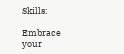Skills:

Embrace your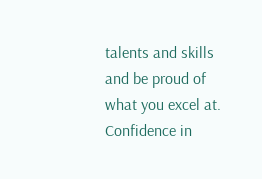talents and skills and be proud of what you excel at. Confidence in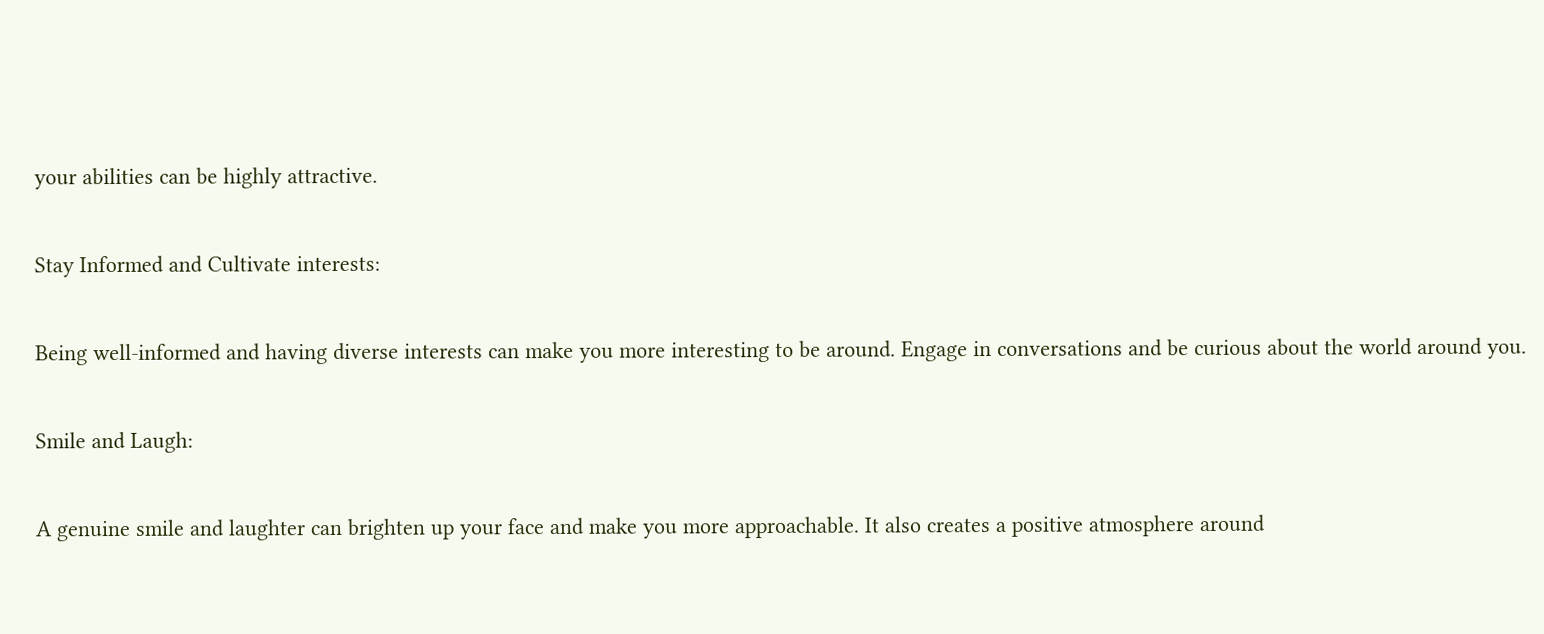your abilities can be highly attractive.

Stay Informed and Cultivate interests:

Being well-informed and having diverse interests can make you more interesting to be around. Engage in conversations and be curious about the world around you.

Smile and Laugh:

A genuine smile and laughter can brighten up your face and make you more approachable. It also creates a positive atmosphere around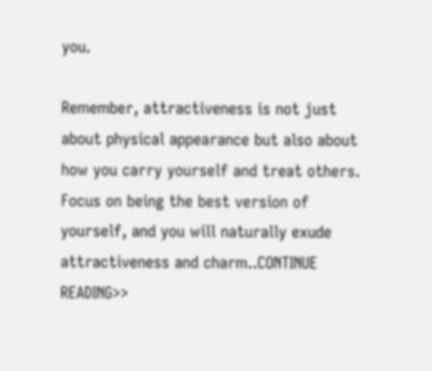you.

Remember, attractiveness is not just about physical appearance but also about how you carry yourself and treat others. Focus on being the best version of yourself, and you will naturally exude attractiveness and charm..CONTINUE READING>>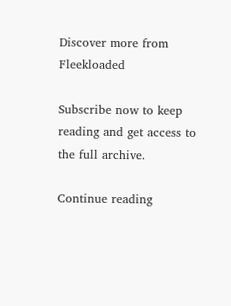Discover more from Fleekloaded

Subscribe now to keep reading and get access to the full archive.

Continue reading